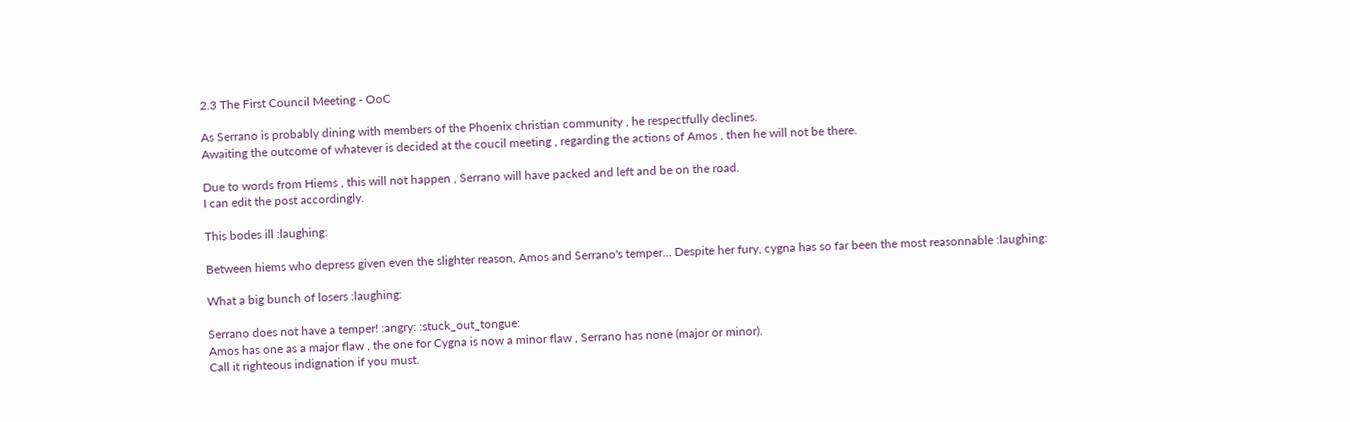2.3 The First Council Meeting - OoC

As Serrano is probably dining with members of the Phoenix christian community , he respectfully declines.
Awaiting the outcome of whatever is decided at the coucil meeting , regarding the actions of Amos , then he will not be there.

Due to words from Hiems , this will not happen , Serrano will have packed and left and be on the road.
I can edit the post accordingly.

This bodes ill :laughing:

Between hiems who depress given even the slighter reason, Amos and Serrano's temper... Despite her fury, cygna has so far been the most reasonnable :laughing:

What a big bunch of losers :laughing:

Serrano does not have a temper! :angry: :stuck_out_tongue:
Amos has one as a major flaw , the one for Cygna is now a minor flaw , Serrano has none (major or minor).
Call it righteous indignation if you must.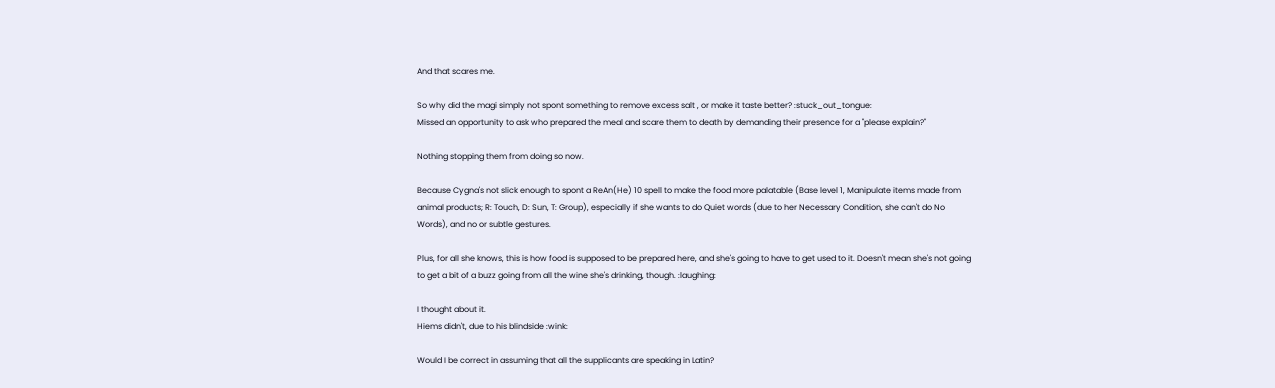And that scares me.

So why did the magi simply not spont something to remove excess salt , or make it taste better? :stuck_out_tongue:
Missed an opportunity to ask who prepared the meal and scare them to death by demanding their presence for a "please explain?"

Nothing stopping them from doing so now.

Because Cygna's not slick enough to spont a ReAn(He) 10 spell to make the food more palatable (Base level 1, Manipulate items made from animal products; R: Touch, D: Sun, T: Group), especially if she wants to do Quiet words (due to her Necessary Condition, she can't do No Words), and no or subtle gestures.

Plus, for all she knows, this is how food is supposed to be prepared here, and she's going to have to get used to it. Doesn't mean she's not going to get a bit of a buzz going from all the wine she's drinking, though. :laughing:

I thought about it.
Hiems didn't, due to his blindside :wink:

Would I be correct in assuming that all the supplicants are speaking in Latin?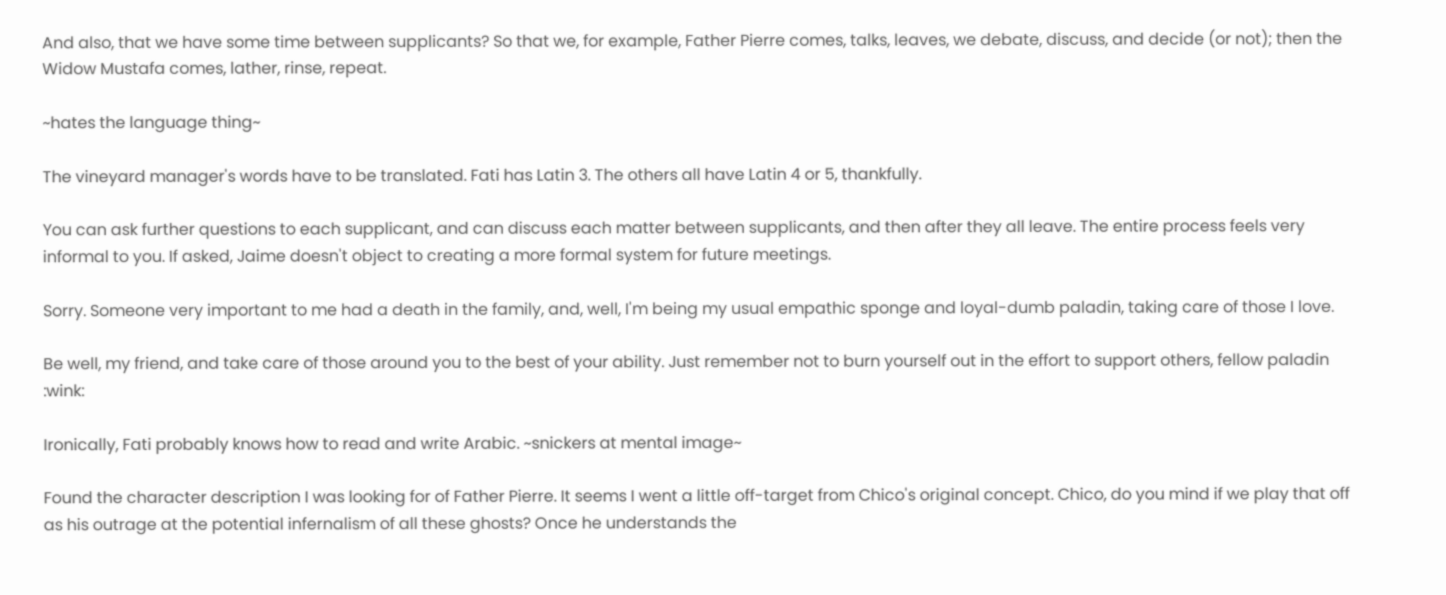And also, that we have some time between supplicants? So that we, for example, Father Pierre comes, talks, leaves, we debate, discuss, and decide (or not); then the Widow Mustafa comes, lather, rinse, repeat.

~hates the language thing~

The vineyard manager's words have to be translated. Fati has Latin 3. The others all have Latin 4 or 5, thankfully.

You can ask further questions to each supplicant, and can discuss each matter between supplicants, and then after they all leave. The entire process feels very informal to you. If asked, Jaime doesn't object to creating a more formal system for future meetings.

Sorry. Someone very important to me had a death in the family, and, well, I'm being my usual empathic sponge and loyal-dumb paladin, taking care of those I love.

Be well, my friend, and take care of those around you to the best of your ability. Just remember not to burn yourself out in the effort to support others, fellow paladin :wink:

Ironically, Fati probably knows how to read and write Arabic. ~snickers at mental image~

Found the character description I was looking for of Father Pierre. It seems I went a little off-target from Chico's original concept. Chico, do you mind if we play that off as his outrage at the potential infernalism of all these ghosts? Once he understands the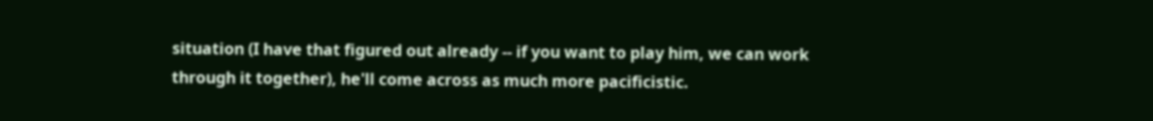situation (I have that figured out already -- if you want to play him, we can work through it together), he'll come across as much more pacificistic.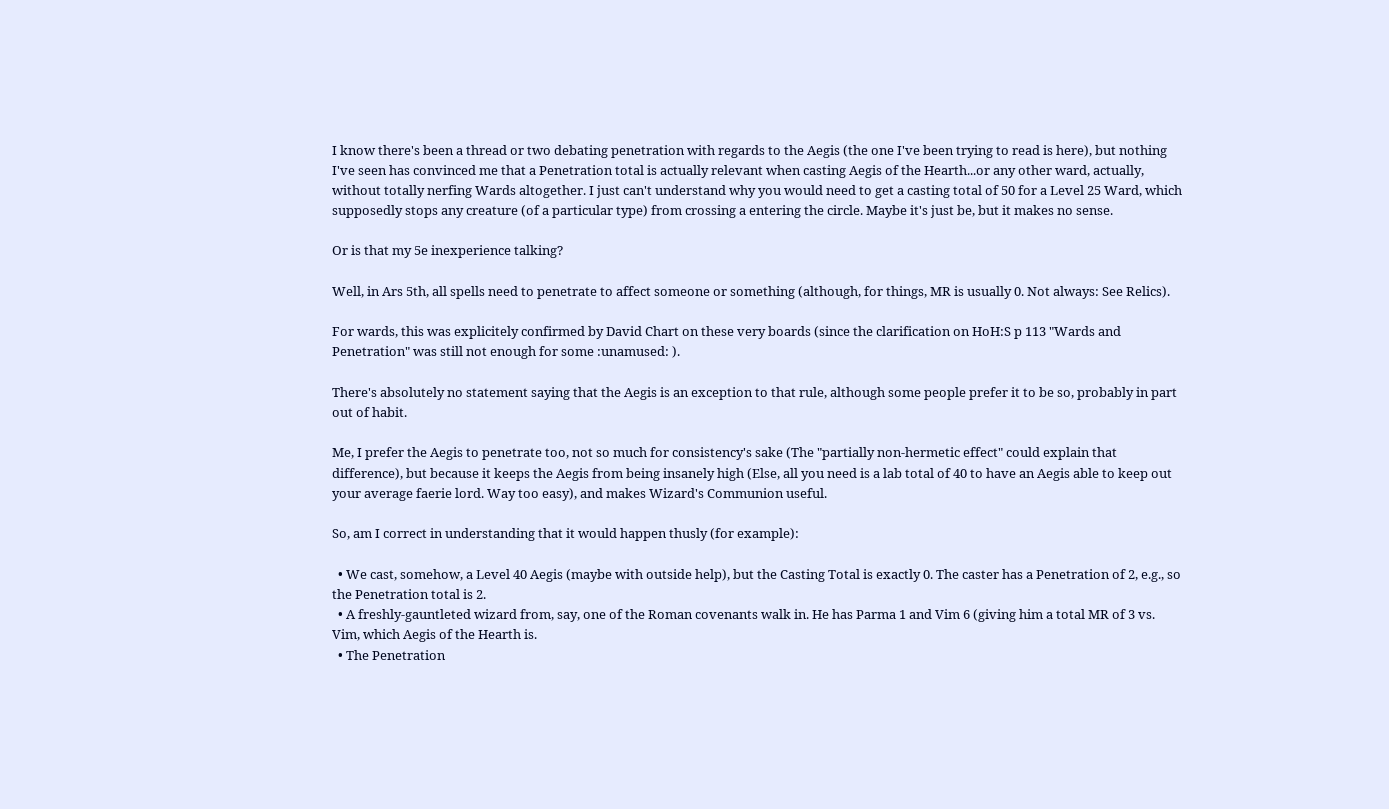I know there's been a thread or two debating penetration with regards to the Aegis (the one I've been trying to read is here), but nothing I've seen has convinced me that a Penetration total is actually relevant when casting Aegis of the Hearth...or any other ward, actually, without totally nerfing Wards altogether. I just can't understand why you would need to get a casting total of 50 for a Level 25 Ward, which supposedly stops any creature (of a particular type) from crossing a entering the circle. Maybe it's just be, but it makes no sense.

Or is that my 5e inexperience talking?

Well, in Ars 5th, all spells need to penetrate to affect someone or something (although, for things, MR is usually 0. Not always: See Relics).

For wards, this was explicitely confirmed by David Chart on these very boards (since the clarification on HoH:S p 113 "Wards and Penetration" was still not enough for some :unamused: ).

There's absolutely no statement saying that the Aegis is an exception to that rule, although some people prefer it to be so, probably in part out of habit.

Me, I prefer the Aegis to penetrate too, not so much for consistency's sake (The "partially non-hermetic effect" could explain that difference), but because it keeps the Aegis from being insanely high (Else, all you need is a lab total of 40 to have an Aegis able to keep out your average faerie lord. Way too easy), and makes Wizard's Communion useful.

So, am I correct in understanding that it would happen thusly (for example):

  • We cast, somehow, a Level 40 Aegis (maybe with outside help), but the Casting Total is exactly 0. The caster has a Penetration of 2, e.g., so the Penetration total is 2.
  • A freshly-gauntleted wizard from, say, one of the Roman covenants walk in. He has Parma 1 and Vim 6 (giving him a total MR of 3 vs. Vim, which Aegis of the Hearth is.
  • The Penetration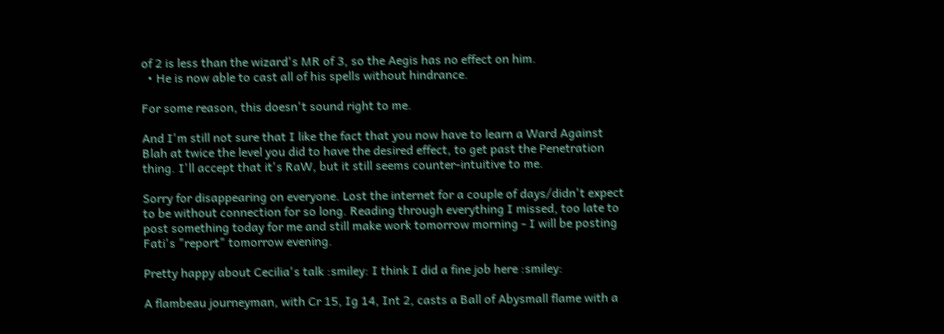of 2 is less than the wizard's MR of 3, so the Aegis has no effect on him.
  • He is now able to cast all of his spells without hindrance.

For some reason, this doesn't sound right to me.

And I'm still not sure that I like the fact that you now have to learn a Ward Against Blah at twice the level you did to have the desired effect, to get past the Penetration thing. I'll accept that it's RaW, but it still seems counter-intuitive to me.

Sorry for disappearing on everyone. Lost the internet for a couple of days/didn't expect to be without connection for so long. Reading through everything I missed, too late to post something today for me and still make work tomorrow morning - I will be posting Fati's "report" tomorrow evening.

Pretty happy about Cecilia's talk :smiley: I think I did a fine job here :smiley:

A flambeau journeyman, with Cr 15, Ig 14, Int 2, casts a Ball of Abysmall flame with a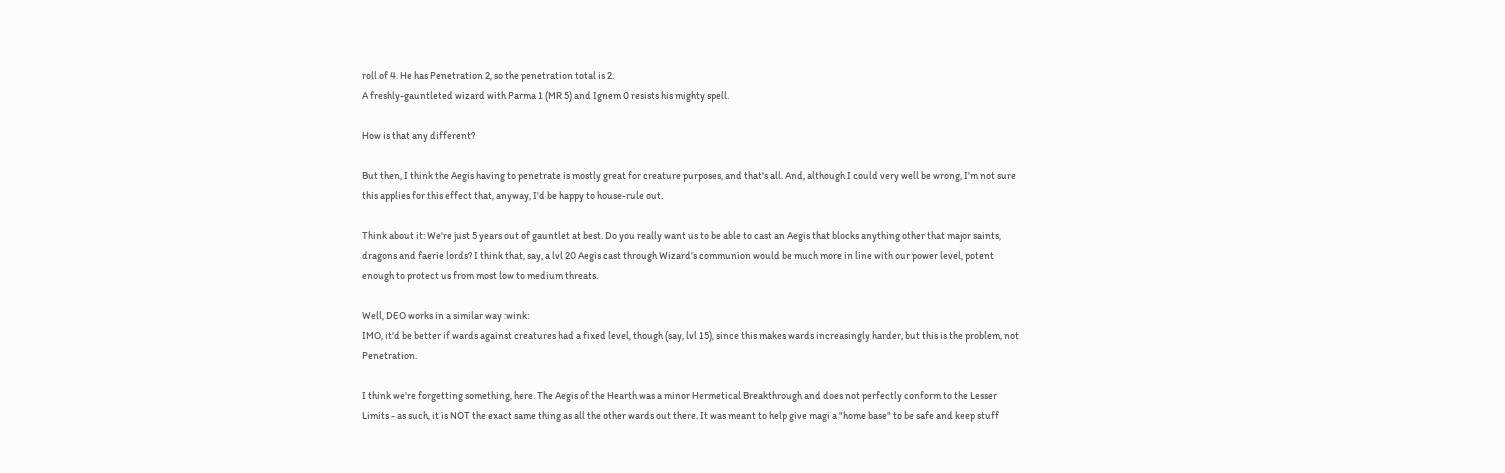roll of 4. He has Penetration 2, so the penetration total is 2.
A freshly-gauntleted wizard with Parma 1 (MR 5) and Ignem 0 resists his mighty spell.

How is that any different?

But then, I think the Aegis having to penetrate is mostly great for creature purposes, and that's all. And, although I could very well be wrong, I'm not sure this applies for this effect that, anyway, I'd be happy to house-rule out.

Think about it: We're just 5 years out of gauntlet at best. Do you really want us to be able to cast an Aegis that blocks anything other that major saints, dragons and faerie lords? I think that, say, a lvl 20 Aegis cast through Wizard's communion would be much more in line with our power level, potent enough to protect us from most low to medium threats.

Well, DEO works in a similar way :wink:
IMO, it'd be better if wards against creatures had a fixed level, though (say, lvl 15), since this makes wards increasingly harder, but this is the problem, not Penetration.

I think we're forgetting something, here. The Aegis of the Hearth was a minor Hermetical Breakthrough and does not perfectly conform to the Lesser Limits - as such, it is NOT the exact same thing as all the other wards out there. It was meant to help give magi a "home base" to be safe and keep stuff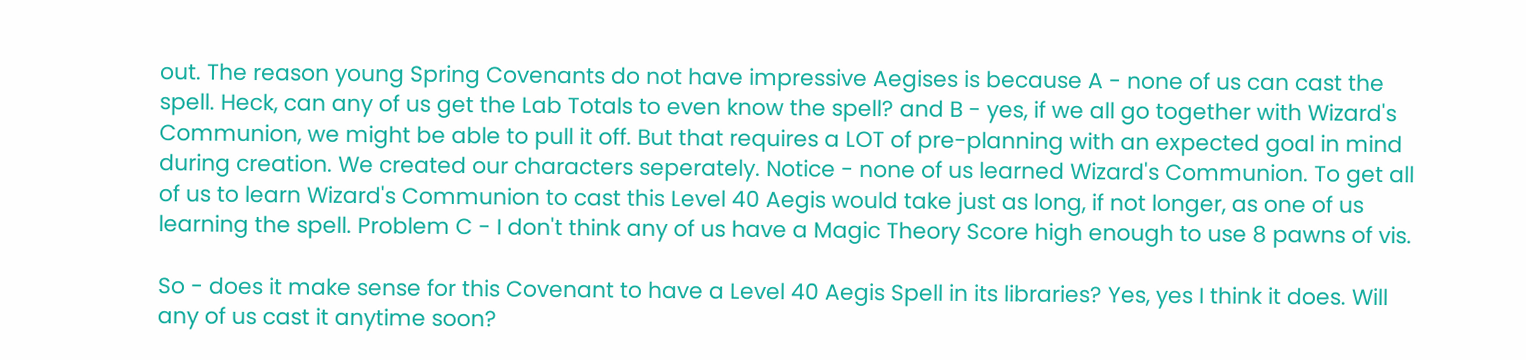out. The reason young Spring Covenants do not have impressive Aegises is because A - none of us can cast the spell. Heck, can any of us get the Lab Totals to even know the spell? and B - yes, if we all go together with Wizard's Communion, we might be able to pull it off. But that requires a LOT of pre-planning with an expected goal in mind during creation. We created our characters seperately. Notice - none of us learned Wizard's Communion. To get all of us to learn Wizard's Communion to cast this Level 40 Aegis would take just as long, if not longer, as one of us learning the spell. Problem C - I don't think any of us have a Magic Theory Score high enough to use 8 pawns of vis.

So - does it make sense for this Covenant to have a Level 40 Aegis Spell in its libraries? Yes, yes I think it does. Will any of us cast it anytime soon?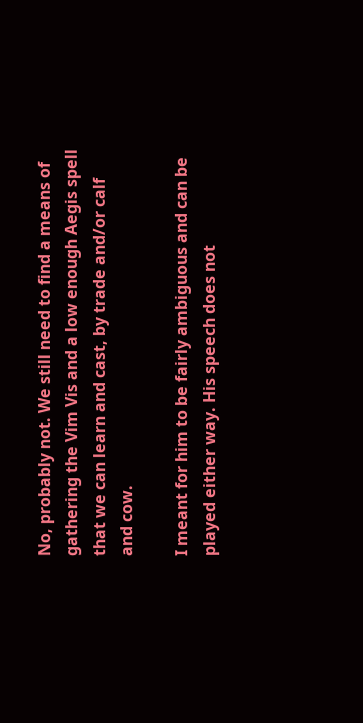No, probably not. We still need to find a means of gathering the Vim Vis and a low enough Aegis spell that we can learn and cast, by trade and/or calf and cow.

I meant for him to be fairly ambiguous and can be played either way. His speech does not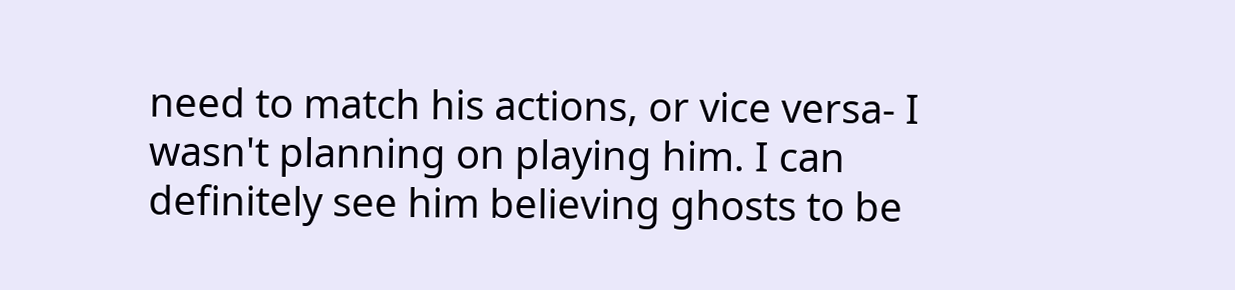need to match his actions, or vice versa- I wasn't planning on playing him. I can definitely see him believing ghosts to be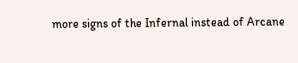more signs of the Infernal instead of Arcane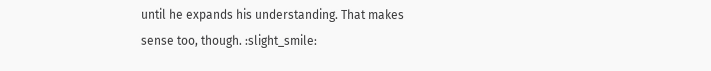until he expands his understanding. That makes sense too, though. :slight_smile: